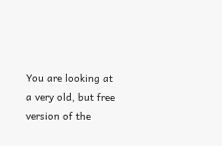You are looking at a very old, but free version of the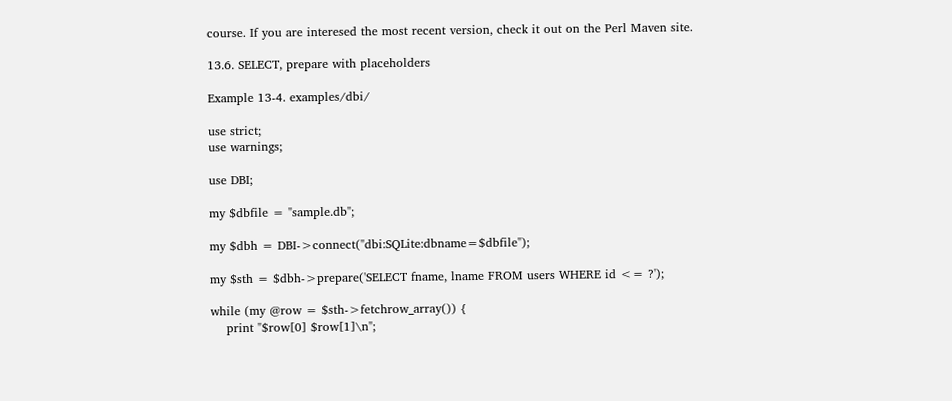course. If you are interesed the most recent version, check it out on the Perl Maven site.

13.6. SELECT, prepare with placeholders

Example 13-4. examples/dbi/

use strict;
use warnings;

use DBI;

my $dbfile = "sample.db";

my $dbh = DBI->connect("dbi:SQLite:dbname=$dbfile");

my $sth = $dbh->prepare('SELECT fname, lname FROM users WHERE id <= ?');

while (my @row = $sth->fetchrow_array()) {
    print "$row[0] $row[1]\n";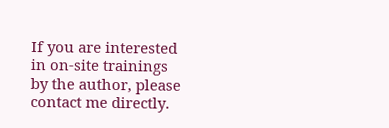If you are interested in on-site trainings by the author, please contact me directly.